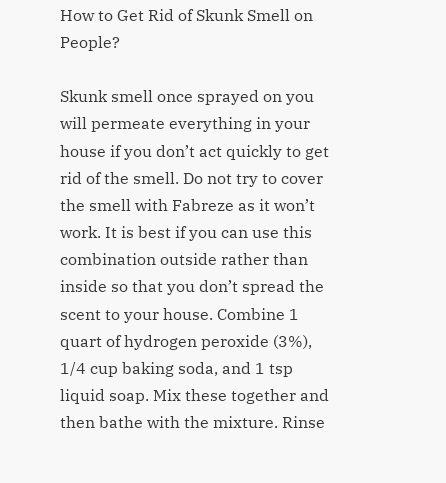How to Get Rid of Skunk Smell on People?

Skunk smell once sprayed on you will permeate everything in your house if you don’t act quickly to get rid of the smell. Do not try to cover the smell with Fabreze as it won’t work. It is best if you can use this combination outside rather than inside so that you don’t spread the scent to your house. Combine 1 quart of hydrogen peroxide (3%), 1/4 cup baking soda, and 1 tsp liquid soap. Mix these together and then bathe with the mixture. Rinse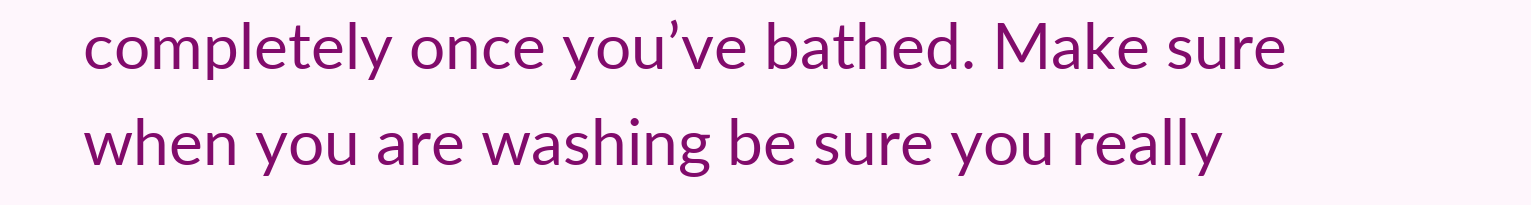completely once you’ve bathed. Make sure when you are washing be sure you really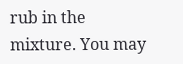rub in the mixture. You may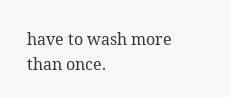have to wash more than once.